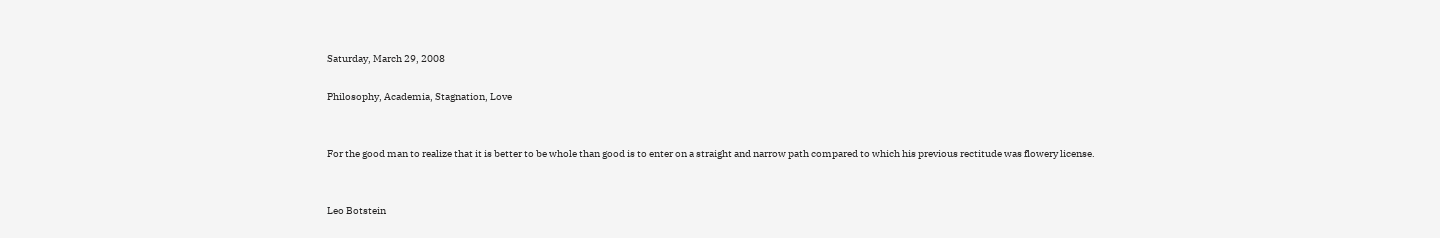Saturday, March 29, 2008

Philosophy, Academia, Stagnation, Love


For the good man to realize that it is better to be whole than good is to enter on a straight and narrow path compared to which his previous rectitude was flowery license.


Leo Botstein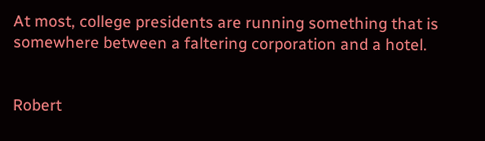At most, college presidents are running something that is somewhere between a faltering corporation and a hotel.


Robert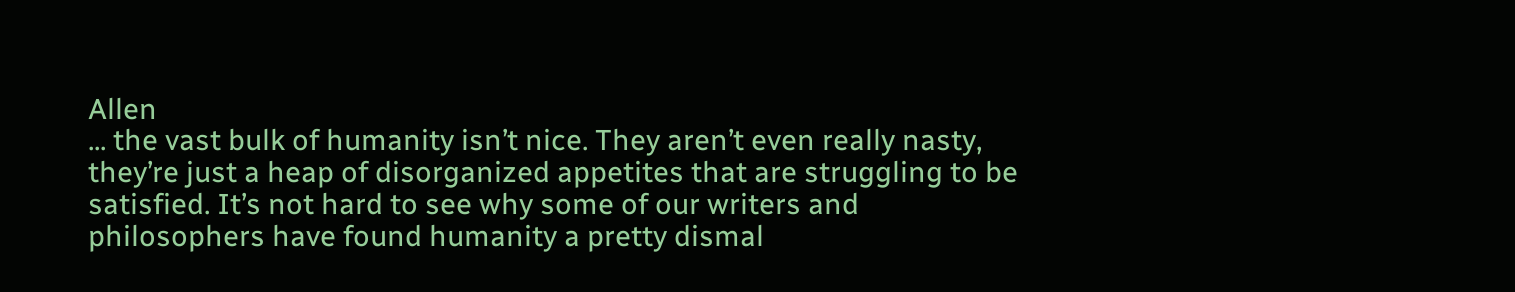Allen
... the vast bulk of humanity isn’t nice. They aren’t even really nasty, they’re just a heap of disorganized appetites that are struggling to be satisfied. It’s not hard to see why some of our writers and philosophers have found humanity a pretty dismal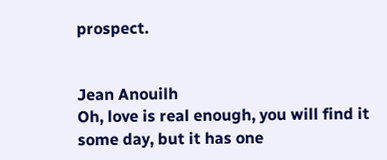prospect.


Jean Anouilh
Oh, love is real enough, you will find it some day, but it has one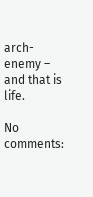arch-enemy – and that is life.

No comments: